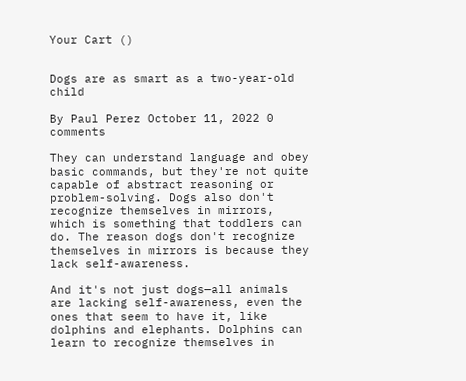Your Cart ()


Dogs are as smart as a two-year-old child

By Paul Perez October 11, 2022 0 comments

They can understand language and obey basic commands, but they're not quite capable of abstract reasoning or problem-solving. Dogs also don't recognize themselves in mirrors, which is something that toddlers can do. The reason dogs don't recognize themselves in mirrors is because they lack self-awareness.

And it's not just dogs—all animals are lacking self-awareness, even the ones that seem to have it, like dolphins and elephants. Dolphins can learn to recognize themselves in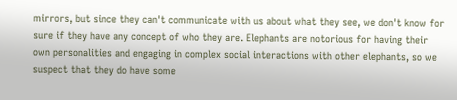mirrors, but since they can't communicate with us about what they see, we don't know for sure if they have any concept of who they are. Elephants are notorious for having their own personalities and engaging in complex social interactions with other elephants, so we suspect that they do have some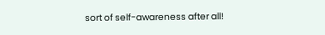sort of self-awareness after all!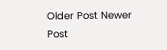Older Post Newer Post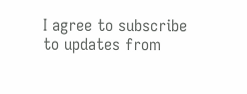I agree to subscribe to updates from